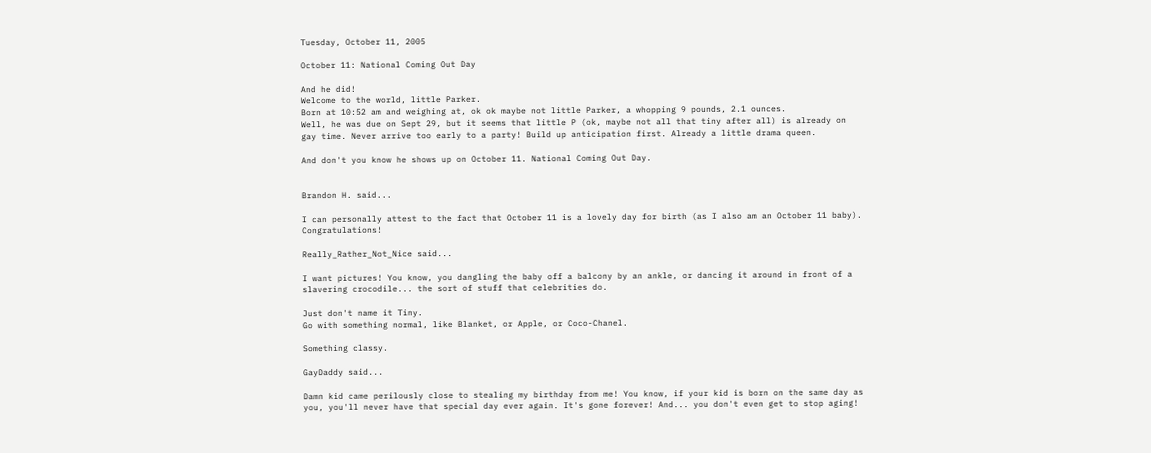Tuesday, October 11, 2005

October 11: National Coming Out Day

And he did!
Welcome to the world, little Parker.
Born at 10:52 am and weighing at, ok ok maybe not little Parker, a whopping 9 pounds, 2.1 ounces.
Well, he was due on Sept 29, but it seems that little P (ok, maybe not all that tiny after all) is already on gay time. Never arrive too early to a party! Build up anticipation first. Already a little drama queen.

And don't you know he shows up on October 11. National Coming Out Day.


Brandon H. said...

I can personally attest to the fact that October 11 is a lovely day for birth (as I also am an October 11 baby). Congratulations!

Really_Rather_Not_Nice said...

I want pictures! You know, you dangling the baby off a balcony by an ankle, or dancing it around in front of a slavering crocodile... the sort of stuff that celebrities do.

Just don't name it Tiny.
Go with something normal, like Blanket, or Apple, or Coco-Chanel.

Something classy.

GayDaddy said...

Damn kid came perilously close to stealing my birthday from me! You know, if your kid is born on the same day as you, you'll never have that special day ever again. It's gone forever! And... you don't even get to stop aging!